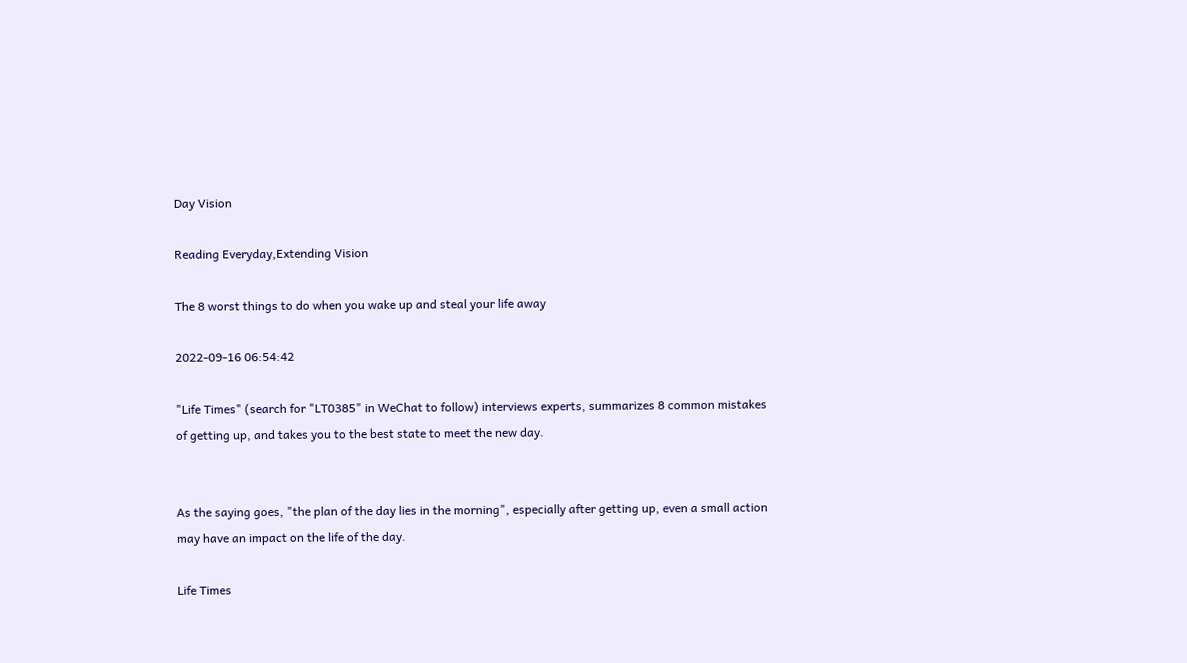Day Vision

Reading Everyday,Extending Vision

The 8 worst things to do when you wake up and steal your life away

2022-09-16 06:54:42

"Life Times" (search for "LT0385" in WeChat to follow) interviews experts, summarizes 8 common mistakes of getting up, and takes you to the best state to meet the new day.


As the saying goes, "the plan of the day lies in the morning", especially after getting up, even a small action may have an impact on the life of the day.

Life Times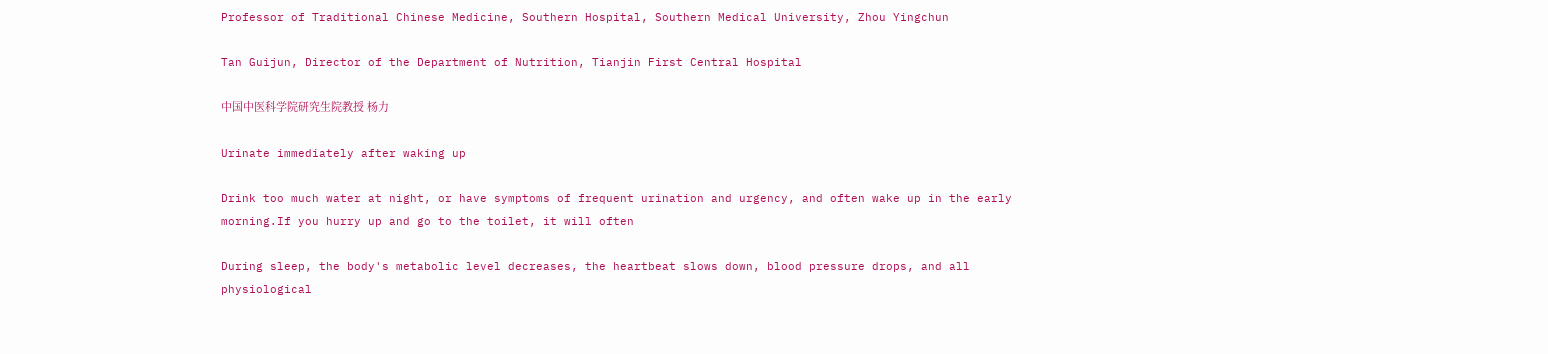Professor of Traditional Chinese Medicine, Southern Hospital, Southern Medical University, Zhou Yingchun

Tan Guijun, Director of the Department of Nutrition, Tianjin First Central Hospital

中国中医科学院研究生院教授 杨力

Urinate immediately after waking up

Drink too much water at night, or have symptoms of frequent urination and urgency, and often wake up in the early morning.If you hurry up and go to the toilet, it will often

During sleep, the body's metabolic level decreases, the heartbeat slows down, blood pressure drops, and all physiological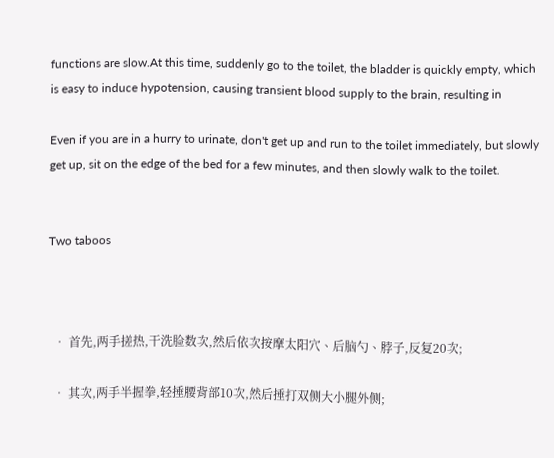functions are slow.At this time, suddenly go to the toilet, the bladder is quickly empty, which is easy to induce hypotension, causing transient blood supply to the brain, resulting in

Even if you are in a hurry to urinate, don't get up and run to the toilet immediately, but slowly get up, sit on the edge of the bed for a few minutes, and then slowly walk to the toilet.


Two taboos



  • 首先,两手搓热,干洗脸数次,然后依次按摩太阳穴、后脑勺、脖子,反复20次;

  • 其次,两手半握拳,轻捶腰背部10次,然后捶打双侧大小腿外侧;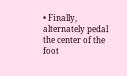• Finally, alternately pedal the center of the foot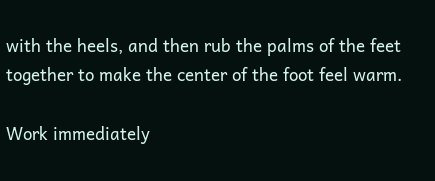with the heels, and then rub the palms of the feet together to make the center of the foot feel warm.

Work immediately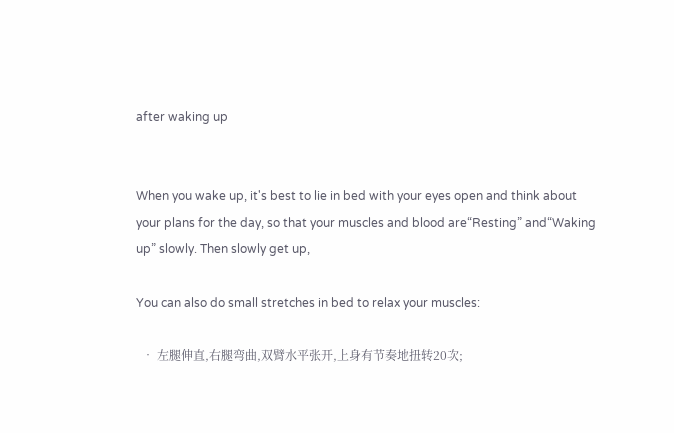after waking up


When you wake up, it's best to lie in bed with your eyes open and think about your plans for the day, so that your muscles and blood are“Resting” and“Waking up” slowly. Then slowly get up,

You can also do small stretches in bed to relax your muscles:

  • 左腿伸直,右腿弯曲,双臂水平张开,上身有节奏地扭转20次;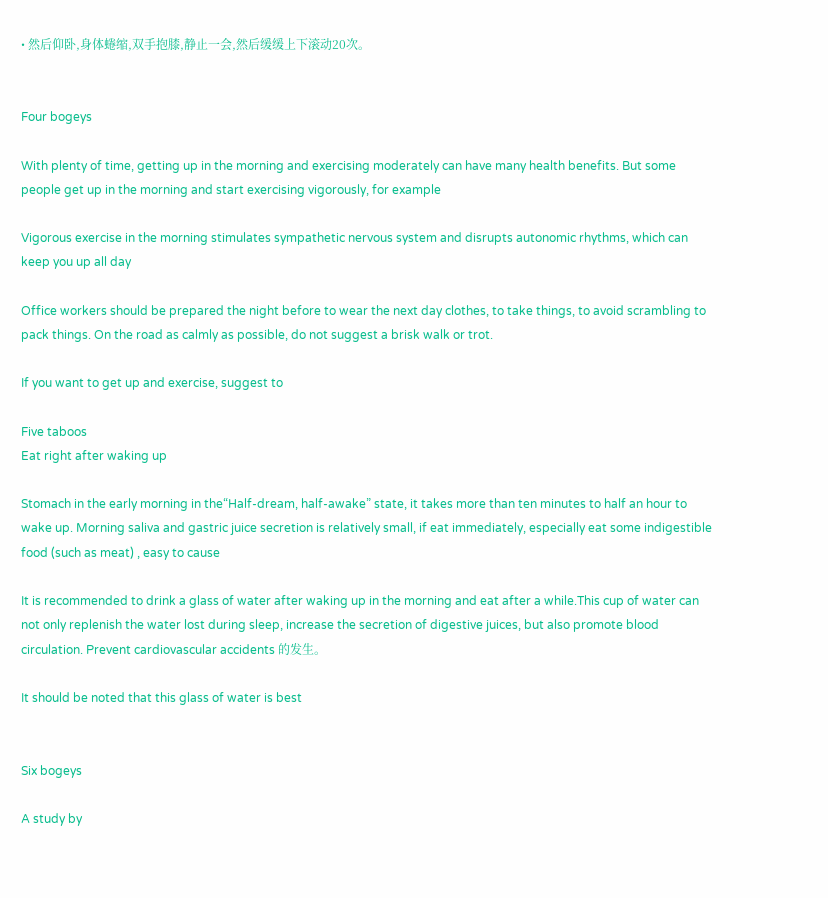• 然后仰卧,身体蜷缩,双手抱膝,静止一会,然后缓缓上下滚动20次。


Four bogeys

With plenty of time, getting up in the morning and exercising moderately can have many health benefits. But some people get up in the morning and start exercising vigorously, for example

Vigorous exercise in the morning stimulates sympathetic nervous system and disrupts autonomic rhythms, which can keep you up all day

Office workers should be prepared the night before to wear the next day clothes, to take things, to avoid scrambling to pack things. On the road as calmly as possible, do not suggest a brisk walk or trot.

If you want to get up and exercise, suggest to

Five taboos
Eat right after waking up

Stomach in the early morning in the“Half-dream, half-awake” state, it takes more than ten minutes to half an hour to wake up. Morning saliva and gastric juice secretion is relatively small, if eat immediately, especially eat some indigestible food (such as meat) , easy to cause

It is recommended to drink a glass of water after waking up in the morning and eat after a while.This cup of water can not only replenish the water lost during sleep, increase the secretion of digestive juices, but also promote blood circulation. Prevent cardiovascular accidents 的发生。

It should be noted that this glass of water is best


Six bogeys

A study by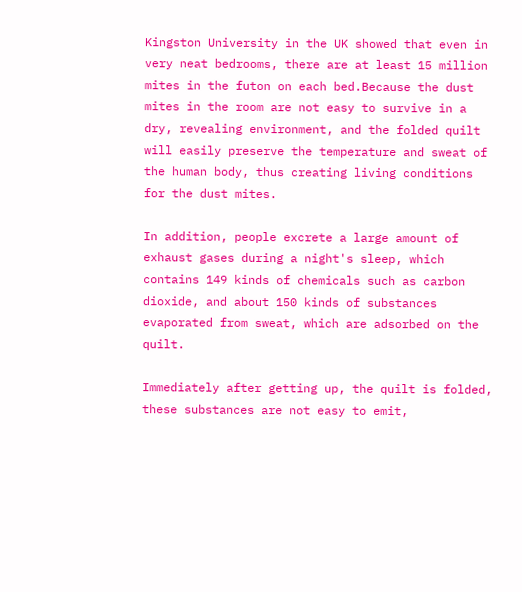Kingston University in the UK showed that even in very neat bedrooms, there are at least 15 million mites in the futon on each bed.Because the dust mites in the room are not easy to survive in a dry, revealing environment, and the folded quilt will easily preserve the temperature and sweat of the human body, thus creating living conditions for the dust mites.

In addition, people excrete a large amount of exhaust gases during a night's sleep, which contains 149 kinds of chemicals such as carbon dioxide, and about 150 kinds of substances evaporated from sweat, which are adsorbed on the quilt.

Immediately after getting up, the quilt is folded, these substances are not easy to emit,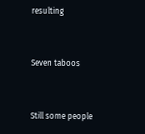resulting


Seven taboos


Still some people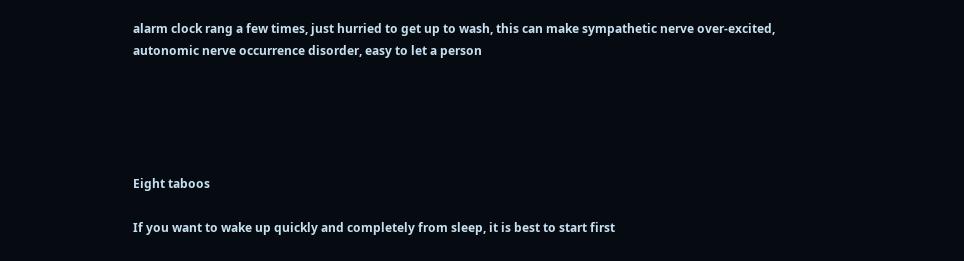alarm clock rang a few times, just hurried to get up to wash, this can make sympathetic nerve over-excited, autonomic nerve occurrence disorder, easy to let a person





Eight taboos

If you want to wake up quickly and completely from sleep, it is best to start first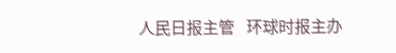人民日报主管   环球时报主办